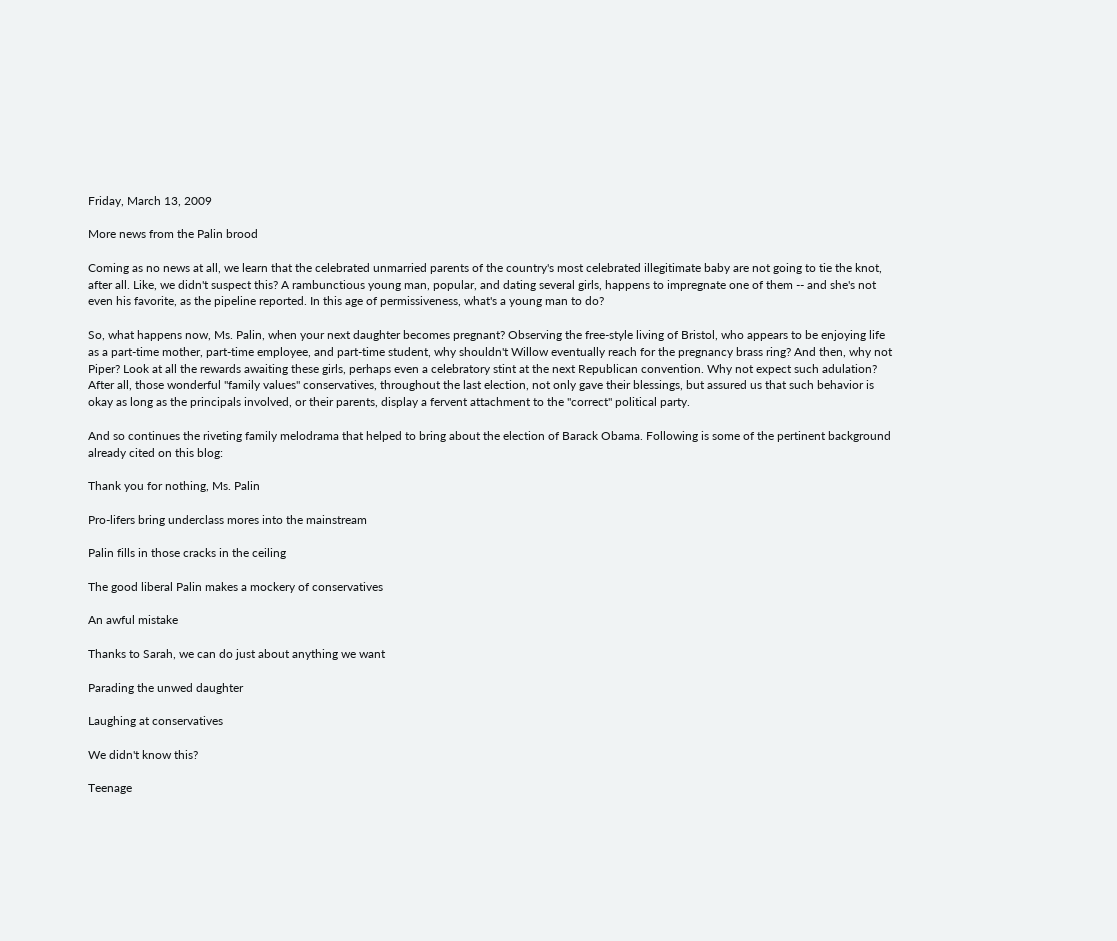Friday, March 13, 2009

More news from the Palin brood

Coming as no news at all, we learn that the celebrated unmarried parents of the country's most celebrated illegitimate baby are not going to tie the knot, after all. Like, we didn't suspect this? A rambunctious young man, popular, and dating several girls, happens to impregnate one of them -- and she's not even his favorite, as the pipeline reported. In this age of permissiveness, what's a young man to do?

So, what happens now, Ms. Palin, when your next daughter becomes pregnant? Observing the free-style living of Bristol, who appears to be enjoying life as a part-time mother, part-time employee, and part-time student, why shouldn't Willow eventually reach for the pregnancy brass ring? And then, why not Piper? Look at all the rewards awaiting these girls, perhaps even a celebratory stint at the next Republican convention. Why not expect such adulation? After all, those wonderful "family values" conservatives, throughout the last election, not only gave their blessings, but assured us that such behavior is okay as long as the principals involved, or their parents, display a fervent attachment to the "correct" political party.

And so continues the riveting family melodrama that helped to bring about the election of Barack Obama. Following is some of the pertinent background already cited on this blog:

Thank you for nothing, Ms. Palin

Pro-lifers bring underclass mores into the mainstream

Palin fills in those cracks in the ceiling

The good liberal Palin makes a mockery of conservatives

An awful mistake

Thanks to Sarah, we can do just about anything we want

Parading the unwed daughter

Laughing at conservatives

We didn't know this?

Teenage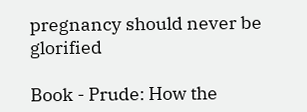pregnancy should never be glorified

Book - Prude: How the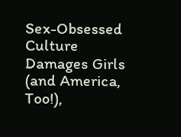Sex-Obsessed Culture Damages Girls (and America, Too!),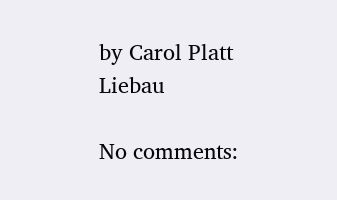by Carol Platt Liebau

No comments: